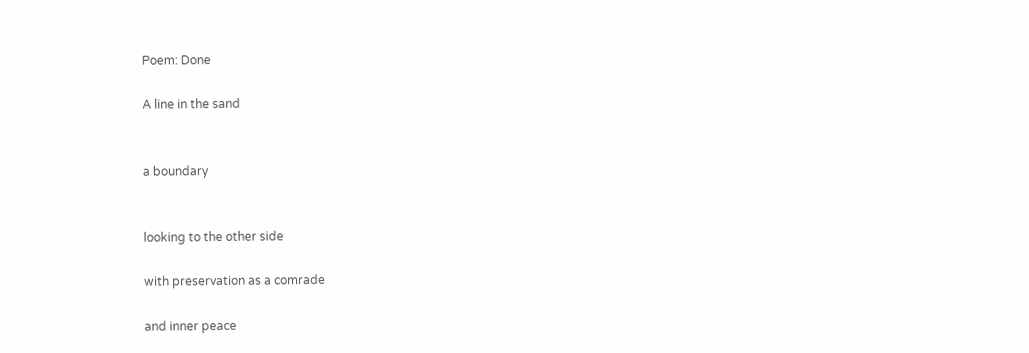Poem: Done

A line in the sand


a boundary


looking to the other side

with preservation as a comrade

and inner peace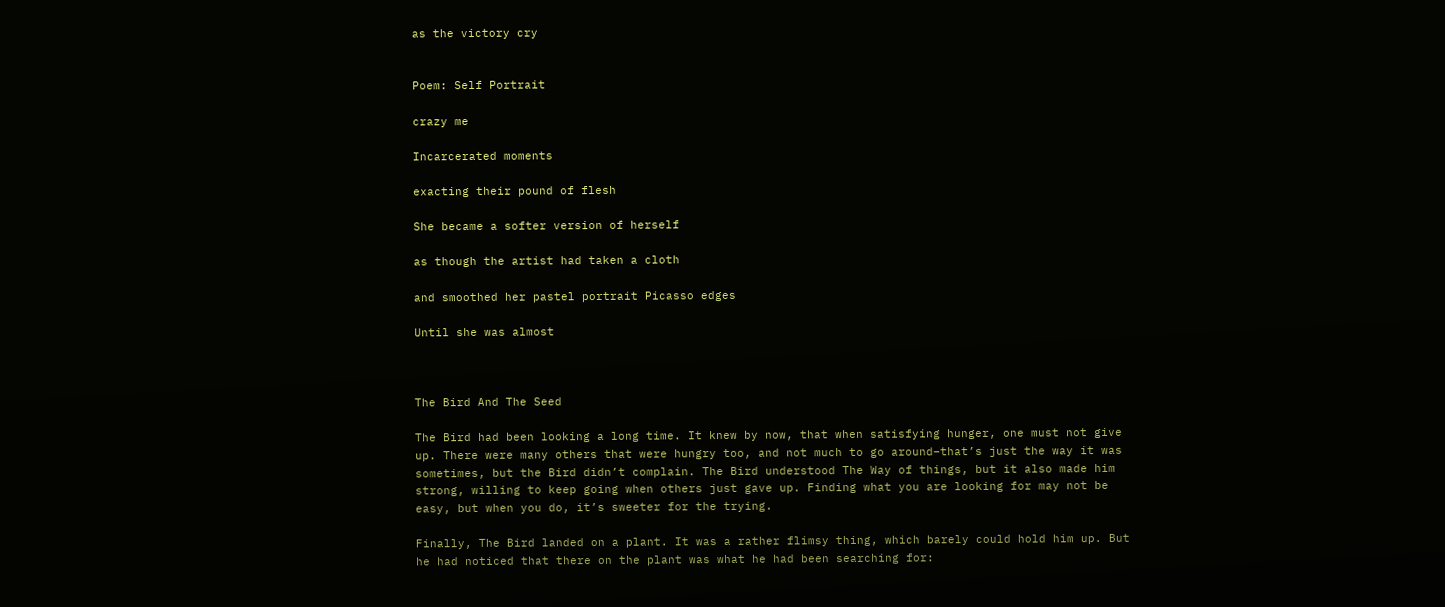as the victory cry


Poem: Self Portrait

crazy me

Incarcerated moments

exacting their pound of flesh

She became a softer version of herself

as though the artist had taken a cloth

and smoothed her pastel portrait Picasso edges

Until she was almost



The Bird And The Seed

The Bird had been looking a long time. It knew by now, that when satisfying hunger, one must not give up. There were many others that were hungry too, and not much to go around–that’s just the way it was sometimes, but the Bird didn’t complain. The Bird understood The Way of things, but it also made him strong, willing to keep going when others just gave up. Finding what you are looking for may not be easy, but when you do, it’s sweeter for the trying.

Finally, The Bird landed on a plant. It was a rather flimsy thing, which barely could hold him up. But he had noticed that there on the plant was what he had been searching for: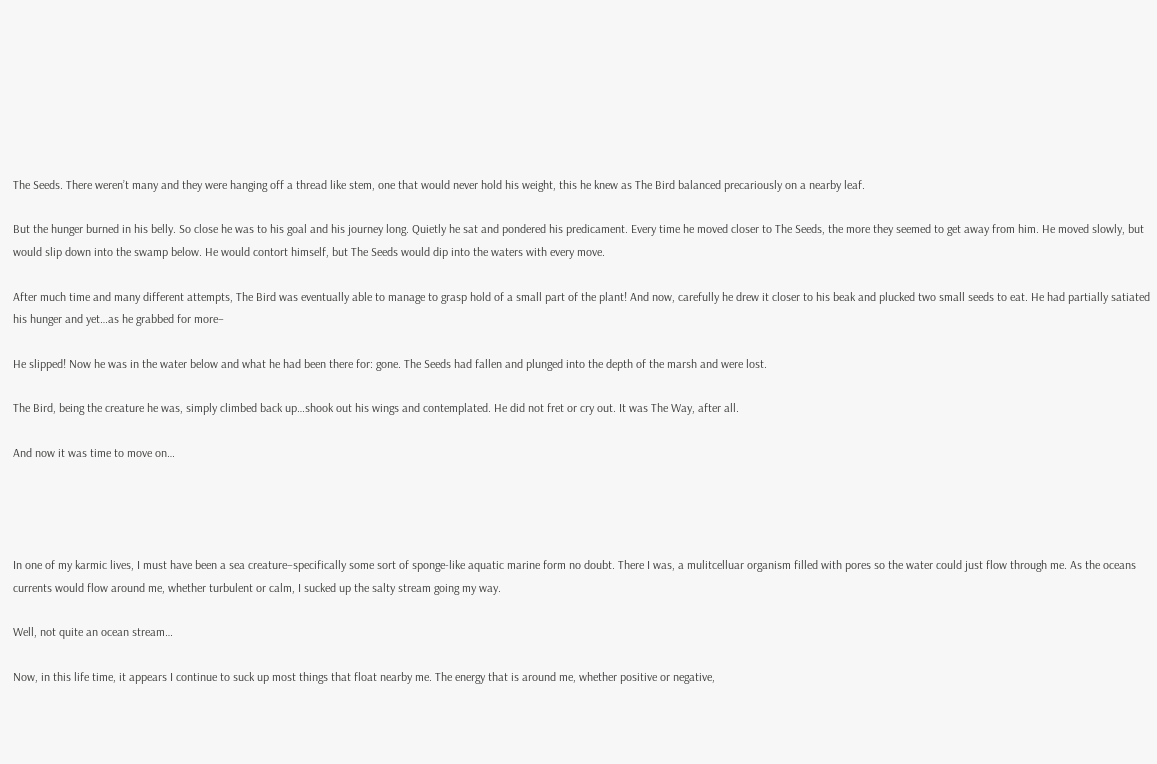The Seeds. There weren’t many and they were hanging off a thread like stem, one that would never hold his weight, this he knew as The Bird balanced precariously on a nearby leaf.

But the hunger burned in his belly. So close he was to his goal and his journey long. Quietly he sat and pondered his predicament. Every time he moved closer to The Seeds, the more they seemed to get away from him. He moved slowly, but would slip down into the swamp below. He would contort himself, but The Seeds would dip into the waters with every move.

After much time and many different attempts, The Bird was eventually able to manage to grasp hold of a small part of the plant! And now, carefully he drew it closer to his beak and plucked two small seeds to eat. He had partially satiated his hunger and yet…as he grabbed for more–

He slipped! Now he was in the water below and what he had been there for: gone. The Seeds had fallen and plunged into the depth of the marsh and were lost.

The Bird, being the creature he was, simply climbed back up…shook out his wings and contemplated. He did not fret or cry out. It was The Way, after all.

And now it was time to move on…




In one of my karmic lives, I must have been a sea creature–specifically some sort of sponge-like aquatic marine form no doubt. There I was, a mulitcelluar organism filled with pores so the water could just flow through me. As the oceans currents would flow around me, whether turbulent or calm, I sucked up the salty stream going my way.

Well, not quite an ocean stream…

Now, in this life time, it appears I continue to suck up most things that float nearby me. The energy that is around me, whether positive or negative,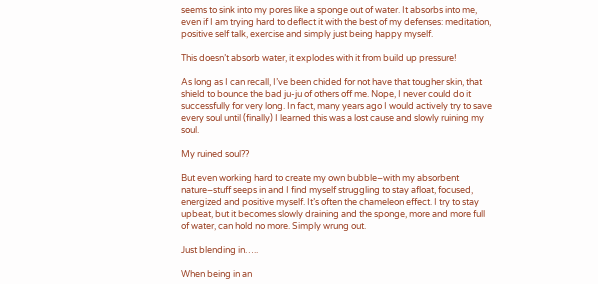seems to sink into my pores like a sponge out of water. It absorbs into me, even if I am trying hard to deflect it with the best of my defenses: meditation, positive self talk, exercise and simply just being happy myself.

This doesn’t absorb water, it explodes with it from build up pressure!

As long as I can recall, I’ve been chided for not have that tougher skin, that shield to bounce the bad ju-ju of others off me. Nope, I never could do it successfully for very long. In fact, many years ago I would actively try to save every soul until (finally) I learned this was a lost cause and slowly ruining my soul.

My ruined soul??

But even working hard to create my own bubble–with my absorbent nature–stuff seeps in and I find myself struggling to stay afloat, focused, energized and positive myself. It’s often the chameleon effect. I try to stay upbeat, but it becomes slowly draining and the sponge, more and more full of water, can hold no more. Simply wrung out.

Just blending in…..

When being in an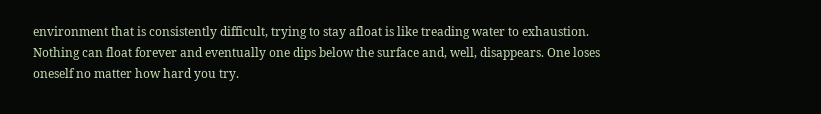environment that is consistently difficult, trying to stay afloat is like treading water to exhaustion. Nothing can float forever and eventually one dips below the surface and, well, disappears. One loses oneself no matter how hard you try.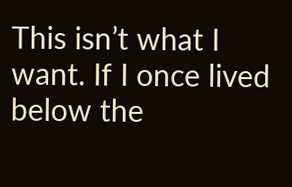This isn’t what I want. If I once lived below the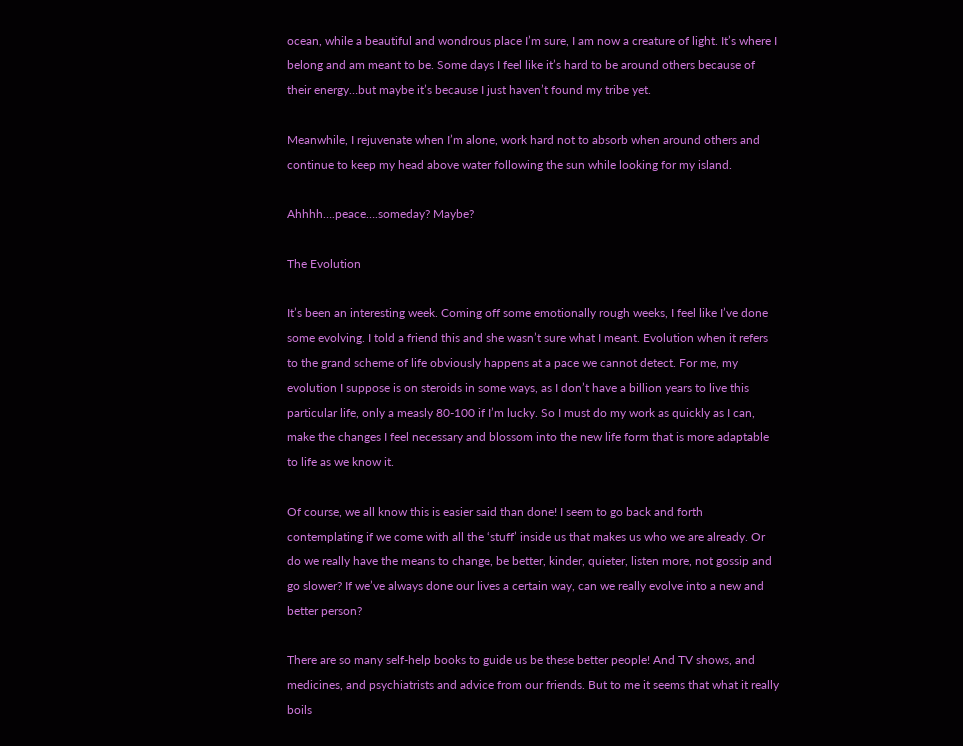ocean, while a beautiful and wondrous place I’m sure, I am now a creature of light. It’s where I belong and am meant to be. Some days I feel like it’s hard to be around others because of their energy…but maybe it’s because I just haven’t found my tribe yet.

Meanwhile, I rejuvenate when I’m alone, work hard not to absorb when around others and continue to keep my head above water following the sun while looking for my island.

Ahhhh….peace….someday? Maybe?

The Evolution

It’s been an interesting week. Coming off some emotionally rough weeks, I feel like I’ve done some evolving. I told a friend this and she wasn’t sure what I meant. Evolution when it refers to the grand scheme of life obviously happens at a pace we cannot detect. For me, my evolution I suppose is on steroids in some ways, as I don’t have a billion years to live this particular life, only a measly 80-100 if I’m lucky. So I must do my work as quickly as I can, make the changes I feel necessary and blossom into the new life form that is more adaptable to life as we know it.

Of course, we all know this is easier said than done! I seem to go back and forth contemplating if we come with all the ‘stuff’ inside us that makes us who we are already. Or do we really have the means to change, be better, kinder, quieter, listen more, not gossip and go slower? If we’ve always done our lives a certain way, can we really evolve into a new and better person?

There are so many self-help books to guide us be these better people! And TV shows, and medicines, and psychiatrists and advice from our friends. But to me it seems that what it really boils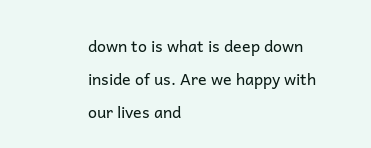down to is what is deep down inside of us. Are we happy with our lives and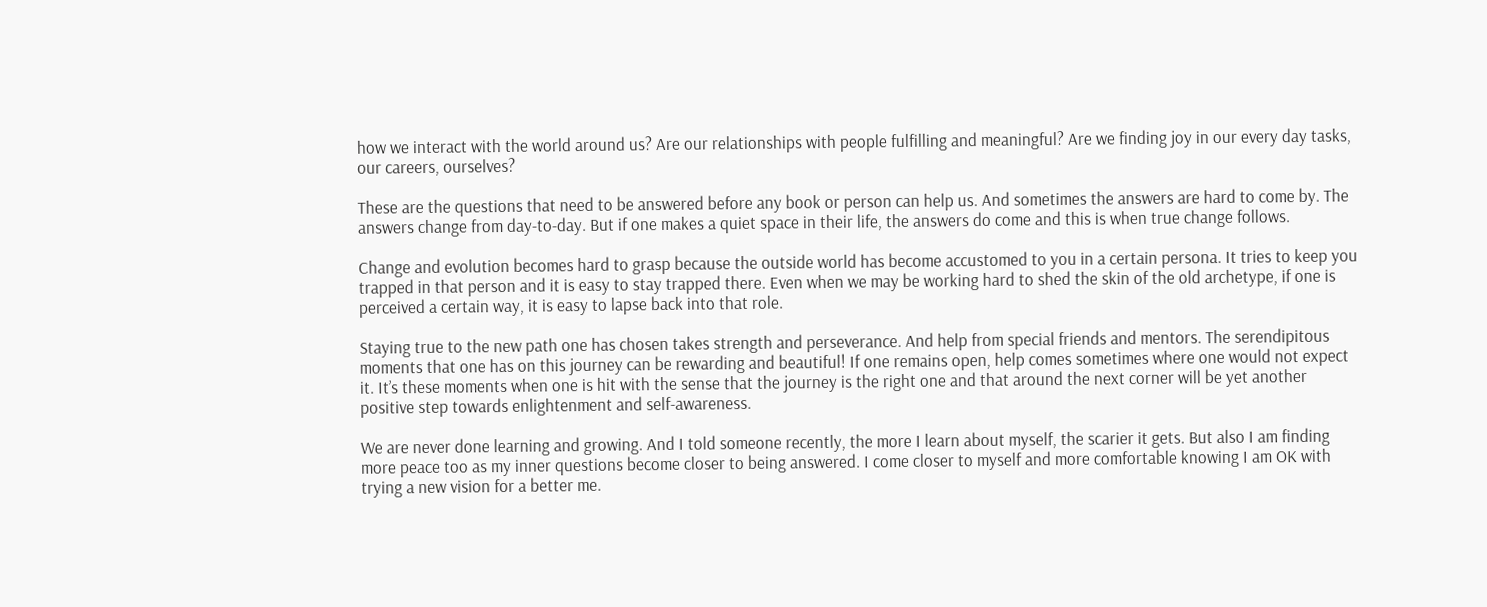how we interact with the world around us? Are our relationships with people fulfilling and meaningful? Are we finding joy in our every day tasks, our careers, ourselves?

These are the questions that need to be answered before any book or person can help us. And sometimes the answers are hard to come by. The answers change from day-to-day. But if one makes a quiet space in their life, the answers do come and this is when true change follows.

Change and evolution becomes hard to grasp because the outside world has become accustomed to you in a certain persona. It tries to keep you trapped in that person and it is easy to stay trapped there. Even when we may be working hard to shed the skin of the old archetype, if one is perceived a certain way, it is easy to lapse back into that role.

Staying true to the new path one has chosen takes strength and perseverance. And help from special friends and mentors. The serendipitous moments that one has on this journey can be rewarding and beautiful! If one remains open, help comes sometimes where one would not expect it. It’s these moments when one is hit with the sense that the journey is the right one and that around the next corner will be yet another positive step towards enlightenment and self-awareness.

We are never done learning and growing. And I told someone recently, the more I learn about myself, the scarier it gets. But also I am finding more peace too as my inner questions become closer to being answered. I come closer to myself and more comfortable knowing I am OK with trying a new vision for a better me.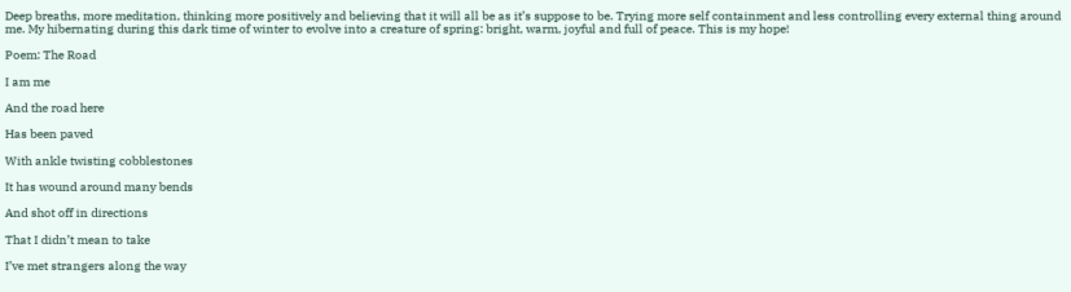Deep breaths, more meditation, thinking more positively and believing that it will all be as it’s suppose to be. Trying more self containment and less controlling every external thing around me. My hibernating during this dark time of winter to evolve into a creature of spring: bright, warm, joyful and full of peace. This is my hope!

Poem: The Road

I am me

And the road here

Has been paved

With ankle twisting cobblestones

It has wound around many bends

And shot off in directions

That I didn’t mean to take

I’ve met strangers along the way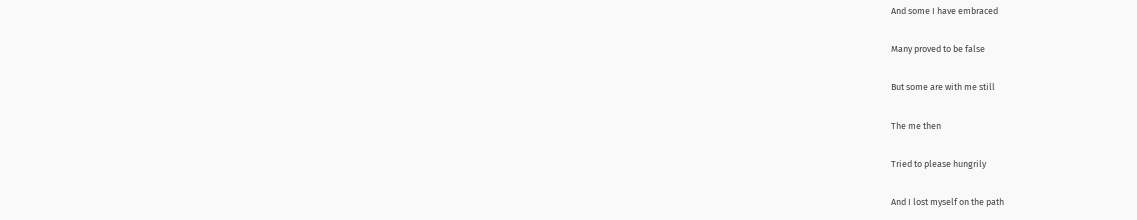And some I have embraced

Many proved to be false

But some are with me still

The me then

Tried to please hungrily

And I lost myself on the path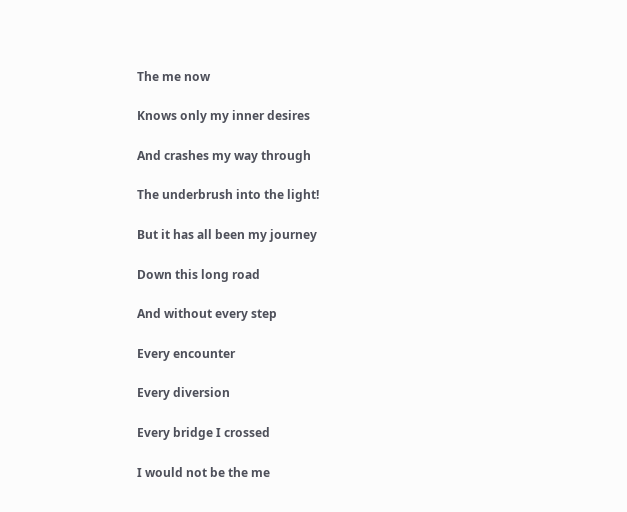The me now

Knows only my inner desires

And crashes my way through

The underbrush into the light!

But it has all been my journey

Down this long road

And without every step

Every encounter

Every diversion

Every bridge I crossed

I would not be the me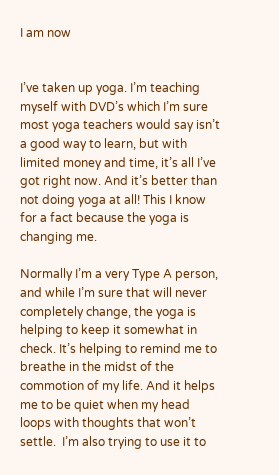I am now


I’ve taken up yoga. I’m teaching myself with DVD’s which I’m sure most yoga teachers would say isn’t a good way to learn, but with limited money and time, it’s all I’ve got right now. And it’s better than not doing yoga at all! This I know for a fact because the yoga is changing me.

Normally I’m a very Type A person, and while I’m sure that will never completely change, the yoga is helping to keep it somewhat in check. It’s helping to remind me to breathe in the midst of the commotion of my life. And it helps me to be quiet when my head loops with thoughts that won’t settle.  I’m also trying to use it to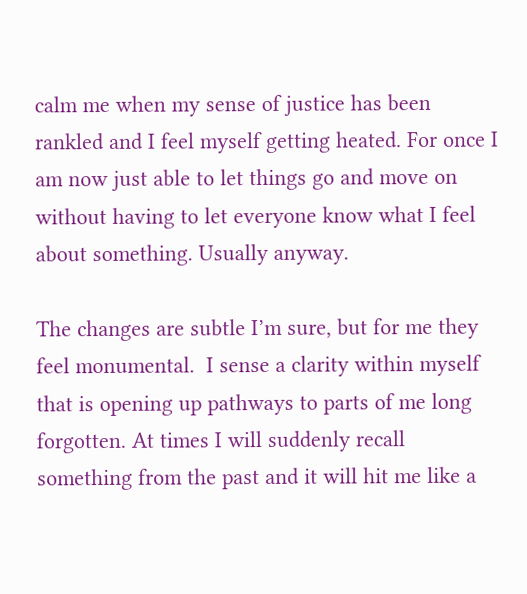calm me when my sense of justice has been rankled and I feel myself getting heated. For once I am now just able to let things go and move on without having to let everyone know what I feel about something. Usually anyway.

The changes are subtle I’m sure, but for me they feel monumental.  I sense a clarity within myself that is opening up pathways to parts of me long forgotten. At times I will suddenly recall something from the past and it will hit me like a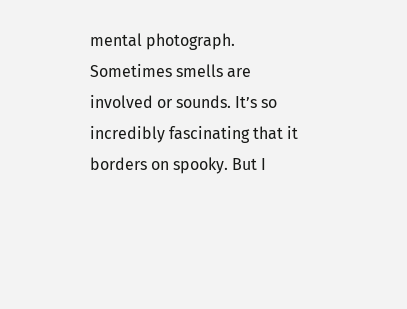mental photograph. Sometimes smells are involved or sounds. It’s so incredibly fascinating that it borders on spooky. But I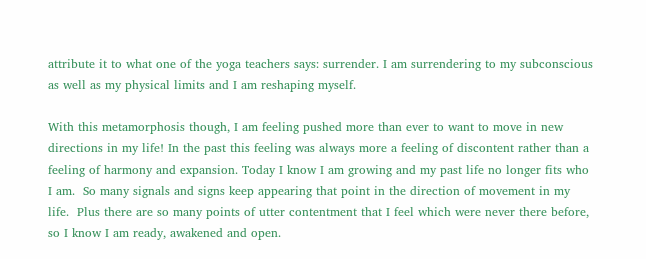attribute it to what one of the yoga teachers says: surrender. I am surrendering to my subconscious as well as my physical limits and I am reshaping myself.

With this metamorphosis though, I am feeling pushed more than ever to want to move in new directions in my life! In the past this feeling was always more a feeling of discontent rather than a feeling of harmony and expansion. Today I know I am growing and my past life no longer fits who I am.  So many signals and signs keep appearing that point in the direction of movement in my life.  Plus there are so many points of utter contentment that I feel which were never there before, so I know I am ready, awakened and open.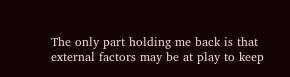The only part holding me back is that external factors may be at play to keep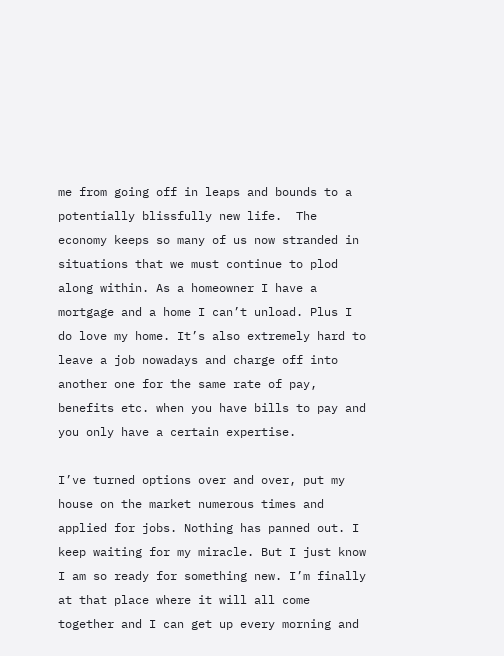me from going off in leaps and bounds to a potentially blissfully new life.  The economy keeps so many of us now stranded in situations that we must continue to plod along within. As a homeowner I have a mortgage and a home I can’t unload. Plus I do love my home. It’s also extremely hard to leave a job nowadays and charge off into another one for the same rate of pay, benefits etc. when you have bills to pay and you only have a certain expertise.

I’ve turned options over and over, put my house on the market numerous times and applied for jobs. Nothing has panned out. I keep waiting for my miracle. But I just know I am so ready for something new. I’m finally at that place where it will all come together and I can get up every morning and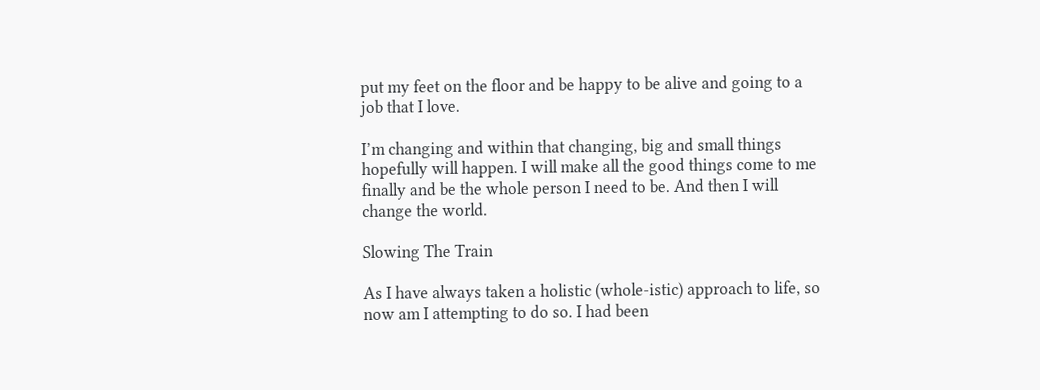put my feet on the floor and be happy to be alive and going to a  job that I love.

I’m changing and within that changing, big and small things hopefully will happen. I will make all the good things come to me finally and be the whole person I need to be. And then I will change the world.

Slowing The Train

As I have always taken a holistic (whole-istic) approach to life, so now am I attempting to do so. I had been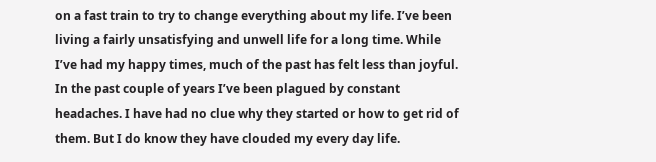on a fast train to try to change everything about my life. I’ve been living a fairly unsatisfying and unwell life for a long time. While I’ve had my happy times, much of the past has felt less than joyful. In the past couple of years I’ve been plagued by constant headaches. I have had no clue why they started or how to get rid of them. But I do know they have clouded my every day life.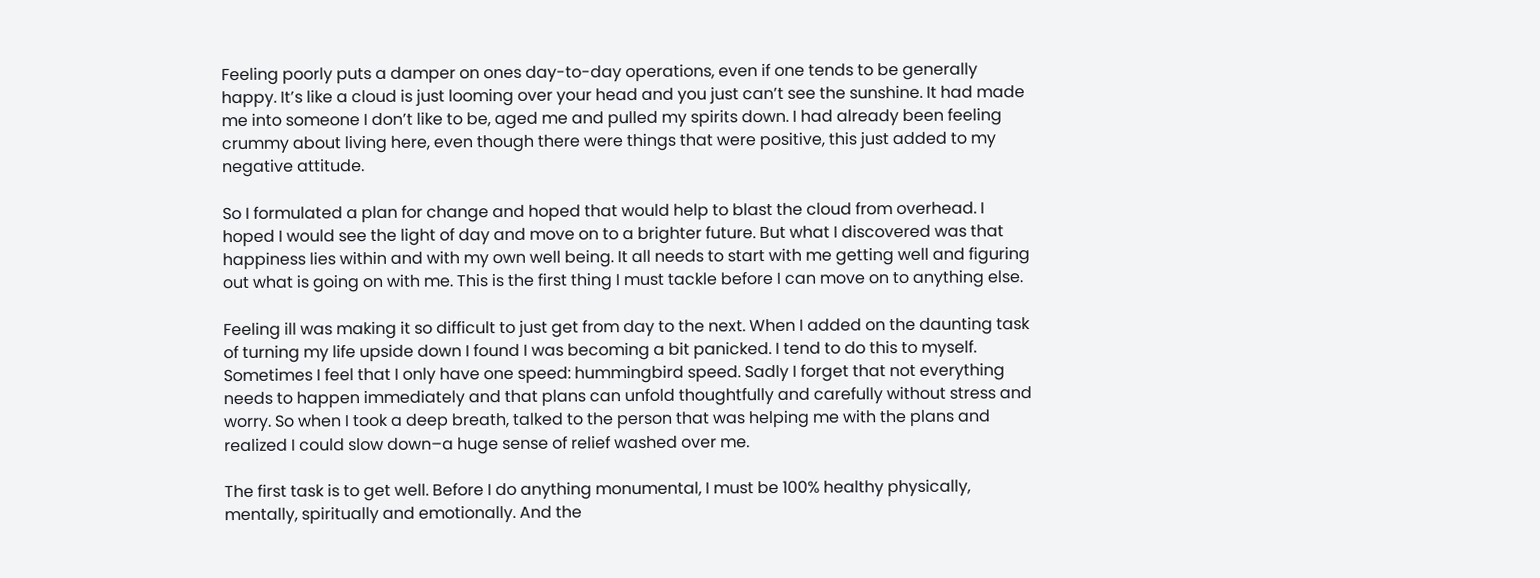Feeling poorly puts a damper on ones day-to-day operations, even if one tends to be generally happy. It’s like a cloud is just looming over your head and you just can’t see the sunshine. It had made me into someone I don’t like to be, aged me and pulled my spirits down. I had already been feeling crummy about living here, even though there were things that were positive, this just added to my negative attitude.

So I formulated a plan for change and hoped that would help to blast the cloud from overhead. I hoped I would see the light of day and move on to a brighter future. But what I discovered was that happiness lies within and with my own well being. It all needs to start with me getting well and figuring out what is going on with me. This is the first thing I must tackle before I can move on to anything else.

Feeling ill was making it so difficult to just get from day to the next. When I added on the daunting task of turning my life upside down I found I was becoming a bit panicked. I tend to do this to myself. Sometimes I feel that I only have one speed: hummingbird speed. Sadly I forget that not everything needs to happen immediately and that plans can unfold thoughtfully and carefully without stress and worry. So when I took a deep breath, talked to the person that was helping me with the plans and realized I could slow down–a huge sense of relief washed over me.

The first task is to get well. Before I do anything monumental, I must be 100% healthy physically, mentally, spiritually and emotionally. And the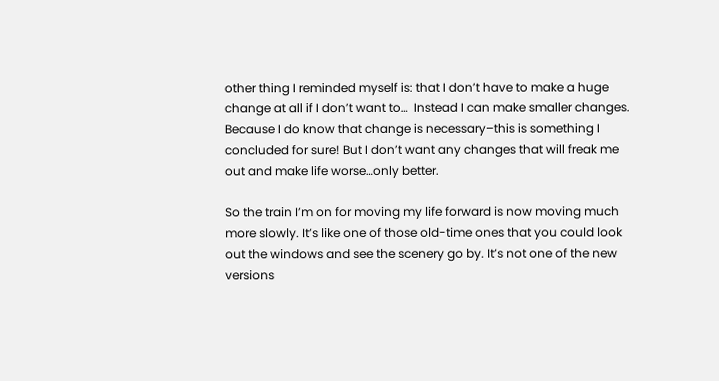other thing I reminded myself is: that I don’t have to make a huge change at all if I don’t want to…  Instead I can make smaller changes. Because I do know that change is necessary–this is something I concluded for sure! But I don’t want any changes that will freak me out and make life worse…only better.

So the train I’m on for moving my life forward is now moving much more slowly. It’s like one of those old-time ones that you could look out the windows and see the scenery go by. It’s not one of the new versions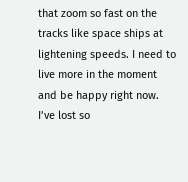that zoom so fast on the tracks like space ships at lightening speeds. I need to live more in the moment and be happy right now. I’ve lost so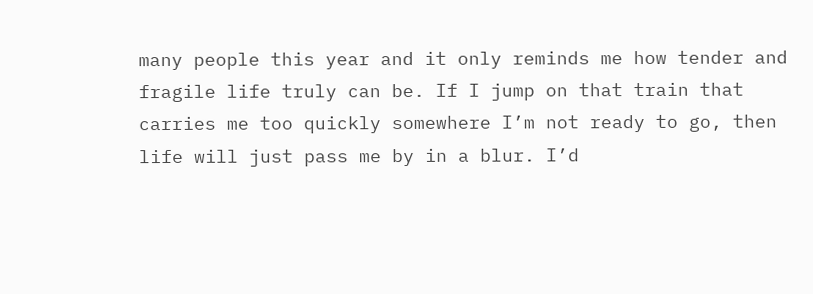many people this year and it only reminds me how tender and fragile life truly can be. If I jump on that train that carries me too quickly somewhere I’m not ready to go, then life will just pass me by in a blur. I’d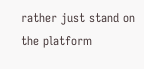rather just stand on the platform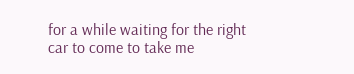for a while waiting for the right car to come to take me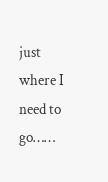just where I need to go……